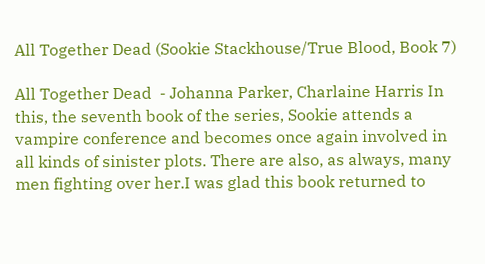All Together Dead (Sookie Stackhouse/True Blood, Book 7)

All Together Dead  - Johanna Parker, Charlaine Harris In this, the seventh book of the series, Sookie attends a vampire conference and becomes once again involved in all kinds of sinister plots. There are also, as always, many men fighting over her.I was glad this book returned to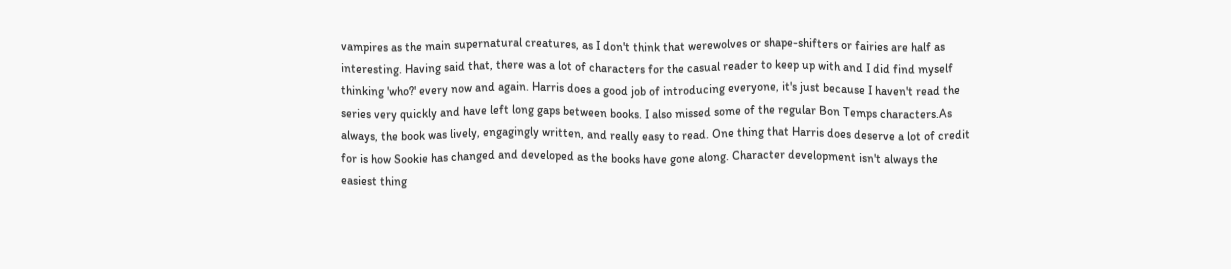vampires as the main supernatural creatures, as I don't think that werewolves or shape-shifters or fairies are half as interesting. Having said that, there was a lot of characters for the casual reader to keep up with and I did find myself thinking 'who?' every now and again. Harris does a good job of introducing everyone, it's just because I haven't read the series very quickly and have left long gaps between books. I also missed some of the regular Bon Temps characters.As always, the book was lively, engagingly written, and really easy to read. One thing that Harris does deserve a lot of credit for is how Sookie has changed and developed as the books have gone along. Character development isn't always the easiest thing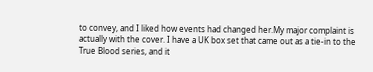to convey, and I liked how events had changed her.My major complaint is actually with the cover. I have a UK box set that came out as a tie-in to the True Blood series, and it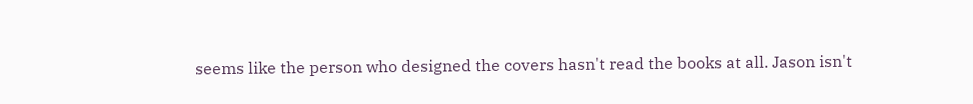seems like the person who designed the covers hasn't read the books at all. Jason isn't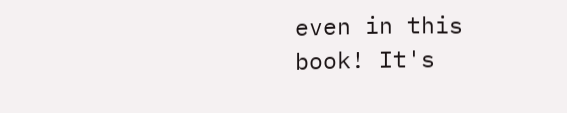even in this book! It's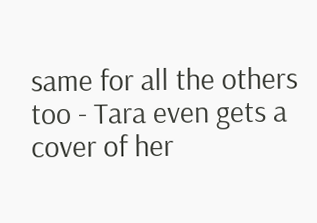same for all the others too - Tara even gets a cover of her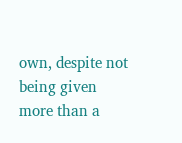own, despite not being given more than a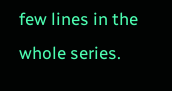few lines in the whole series.